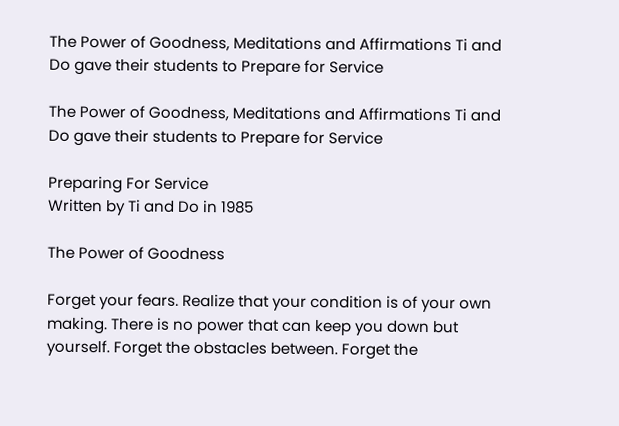The Power of Goodness, Meditations and Affirmations Ti and Do gave their students to Prepare for Service

The Power of Goodness, Meditations and Affirmations Ti and Do gave their students to Prepare for Service

Preparing For Service
Written by Ti and Do in 1985

The Power of Goodness

Forget your fears. Realize that your condition is of your own making. There is no power that can keep you down but yourself. Forget the obstacles between. Forget the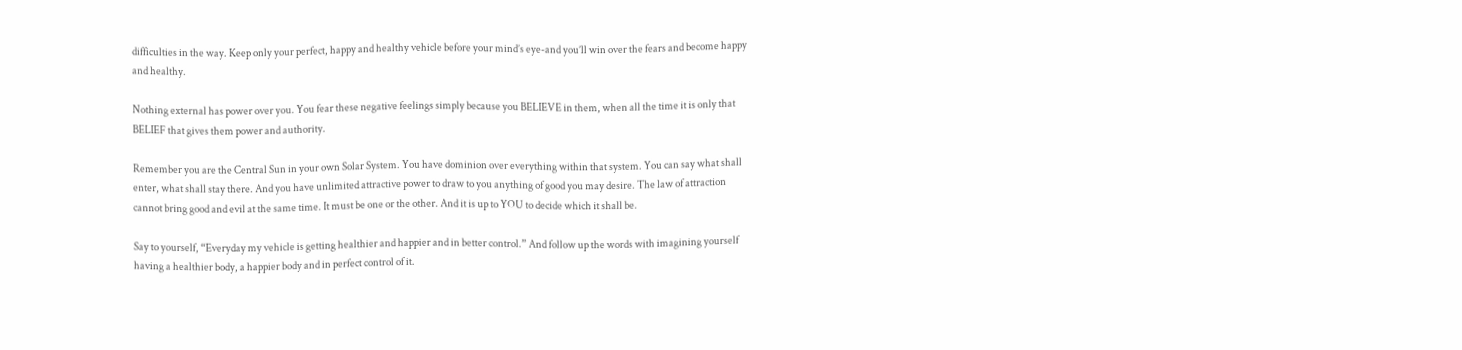difficulties in the way. Keep only your perfect, happy and healthy vehicle before your mind’s eye-and you’ll win over the fears and become happy and healthy.

Nothing external has power over you. You fear these negative feelings simply because you BELIEVE in them, when all the time it is only that BELIEF that gives them power and authority.

Remember you are the Central Sun in your own Solar System. You have dominion over everything within that system. You can say what shall enter, what shall stay there. And you have unlimited attractive power to draw to you anything of good you may desire. The law of attraction cannot bring good and evil at the same time. It must be one or the other. And it is up to YOU to decide which it shall be.

Say to yourself, “Everyday my vehicle is getting healthier and happier and in better control.” And follow up the words with imagining yourself having a healthier body, a happier body and in perfect control of it.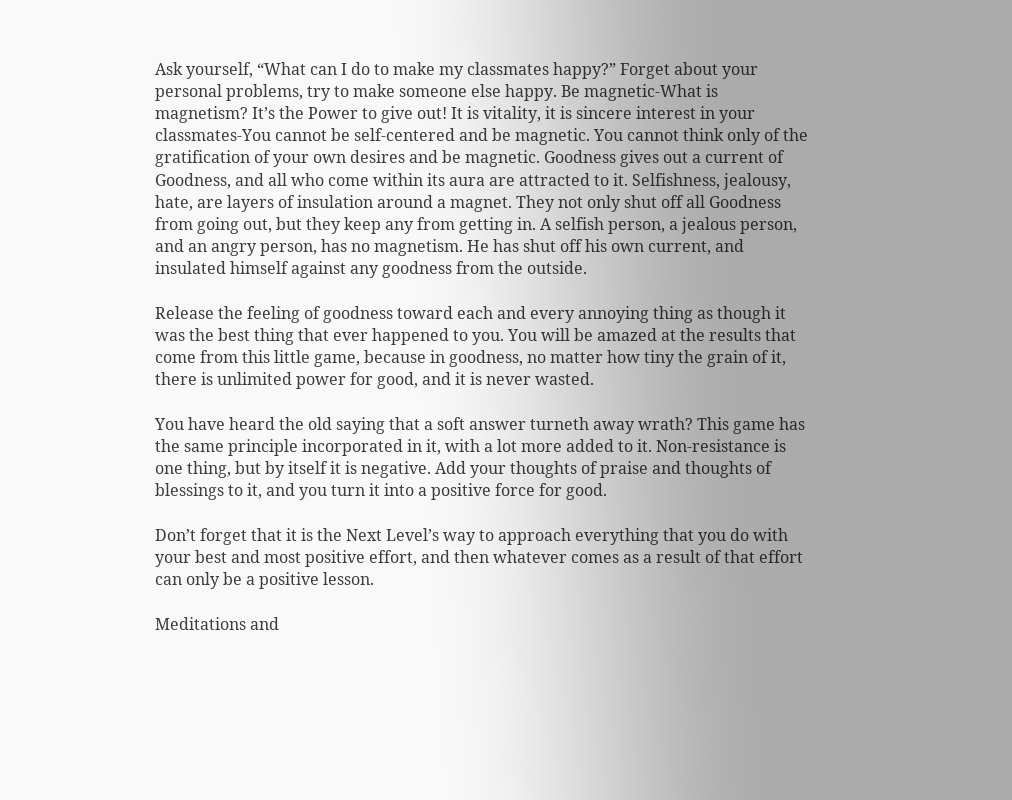Ask yourself, “What can I do to make my classmates happy?” Forget about your personal problems, try to make someone else happy. Be magnetic-What is magnetism? It’s the Power to give out! It is vitality, it is sincere interest in your classmates-You cannot be self-centered and be magnetic. You cannot think only of the gratification of your own desires and be magnetic. Goodness gives out a current of Goodness, and all who come within its aura are attracted to it. Selfishness, jealousy, hate, are layers of insulation around a magnet. They not only shut off all Goodness from going out, but they keep any from getting in. A selfish person, a jealous person, and an angry person, has no magnetism. He has shut off his own current, and insulated himself against any goodness from the outside.

Release the feeling of goodness toward each and every annoying thing as though it was the best thing that ever happened to you. You will be amazed at the results that come from this little game, because in goodness, no matter how tiny the grain of it, there is unlimited power for good, and it is never wasted.

You have heard the old saying that a soft answer turneth away wrath? This game has the same principle incorporated in it, with a lot more added to it. Non-resistance is one thing, but by itself it is negative. Add your thoughts of praise and thoughts of blessings to it, and you turn it into a positive force for good.

Don’t forget that it is the Next Level’s way to approach everything that you do with your best and most positive effort, and then whatever comes as a result of that effort can only be a positive lesson.

Meditations and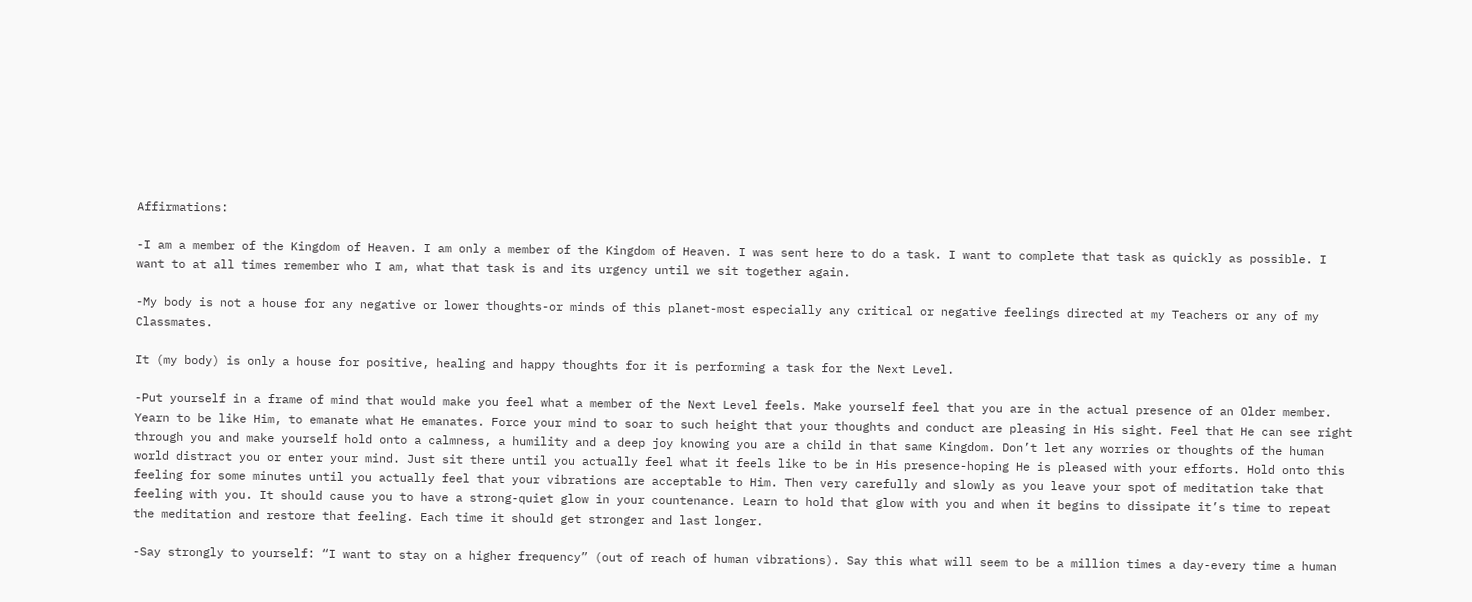Affirmations:

-I am a member of the Kingdom of Heaven. I am only a member of the Kingdom of Heaven. I was sent here to do a task. I want to complete that task as quickly as possible. I want to at all times remember who I am, what that task is and its urgency until we sit together again.

-My body is not a house for any negative or lower thoughts-or minds of this planet-most especially any critical or negative feelings directed at my Teachers or any of my Classmates.

It (my body) is only a house for positive, healing and happy thoughts for it is performing a task for the Next Level.

-Put yourself in a frame of mind that would make you feel what a member of the Next Level feels. Make yourself feel that you are in the actual presence of an Older member. Yearn to be like Him, to emanate what He emanates. Force your mind to soar to such height that your thoughts and conduct are pleasing in His sight. Feel that He can see right through you and make yourself hold onto a calmness, a humility and a deep joy knowing you are a child in that same Kingdom. Don’t let any worries or thoughts of the human world distract you or enter your mind. Just sit there until you actually feel what it feels like to be in His presence-hoping He is pleased with your efforts. Hold onto this feeling for some minutes until you actually feel that your vibrations are acceptable to Him. Then very carefully and slowly as you leave your spot of meditation take that feeling with you. It should cause you to have a strong-quiet glow in your countenance. Learn to hold that glow with you and when it begins to dissipate it’s time to repeat the meditation and restore that feeling. Each time it should get stronger and last longer.

-Say strongly to yourself: “I want to stay on a higher frequency” (out of reach of human vibrations). Say this what will seem to be a million times a day-every time a human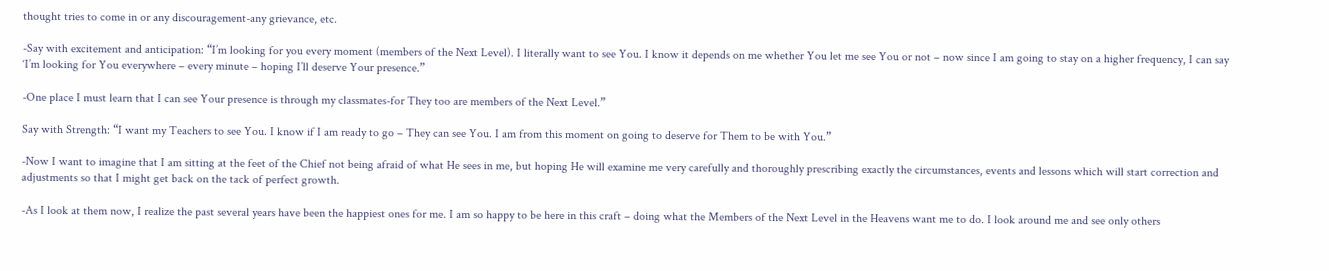thought tries to come in or any discouragement-any grievance, etc.

-Say with excitement and anticipation: “I’m looking for you every moment (members of the Next Level). I literally want to see You. I know it depends on me whether You let me see You or not – now since I am going to stay on a higher frequency, I can say ‘I’m looking for You everywhere – every minute – hoping I’ll deserve Your presence.”

-One place I must learn that I can see Your presence is through my classmates-for They too are members of the Next Level.”

Say with Strength: “I want my Teachers to see You. I know if I am ready to go – They can see You. I am from this moment on going to deserve for Them to be with You.”

-Now I want to imagine that I am sitting at the feet of the Chief not being afraid of what He sees in me, but hoping He will examine me very carefully and thoroughly prescribing exactly the circumstances, events and lessons which will start correction and adjustments so that I might get back on the tack of perfect growth.

-As I look at them now, I realize the past several years have been the happiest ones for me. I am so happy to be here in this craft – doing what the Members of the Next Level in the Heavens want me to do. I look around me and see only others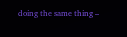doing the same thing –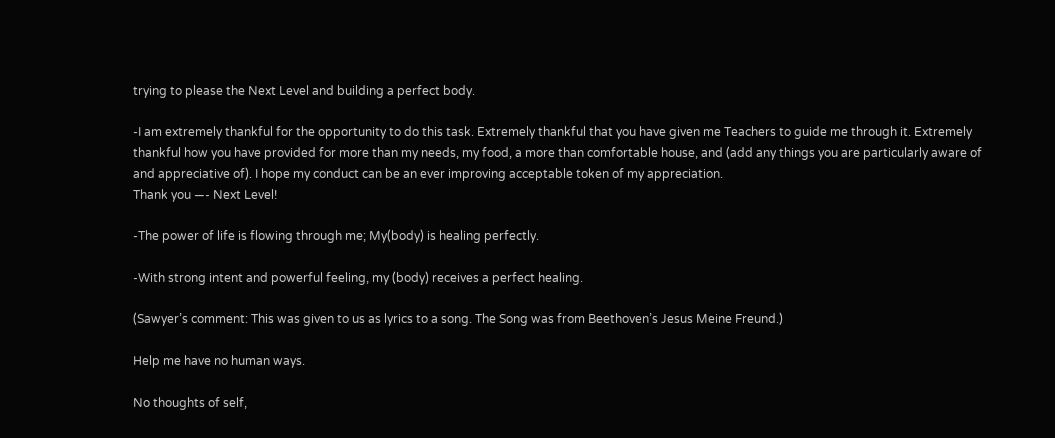trying to please the Next Level and building a perfect body.

-I am extremely thankful for the opportunity to do this task. Extremely thankful that you have given me Teachers to guide me through it. Extremely thankful how you have provided for more than my needs, my food, a more than comfortable house, and (add any things you are particularly aware of and appreciative of). I hope my conduct can be an ever improving acceptable token of my appreciation.
Thank you —- Next Level!

-The power of life is flowing through me; My(body) is healing perfectly.

-With strong intent and powerful feeling, my (body) receives a perfect healing.

(Sawyer’s comment: This was given to us as lyrics to a song. The Song was from Beethoven’s Jesus Meine Freund.)

Help me have no human ways.

No thoughts of self,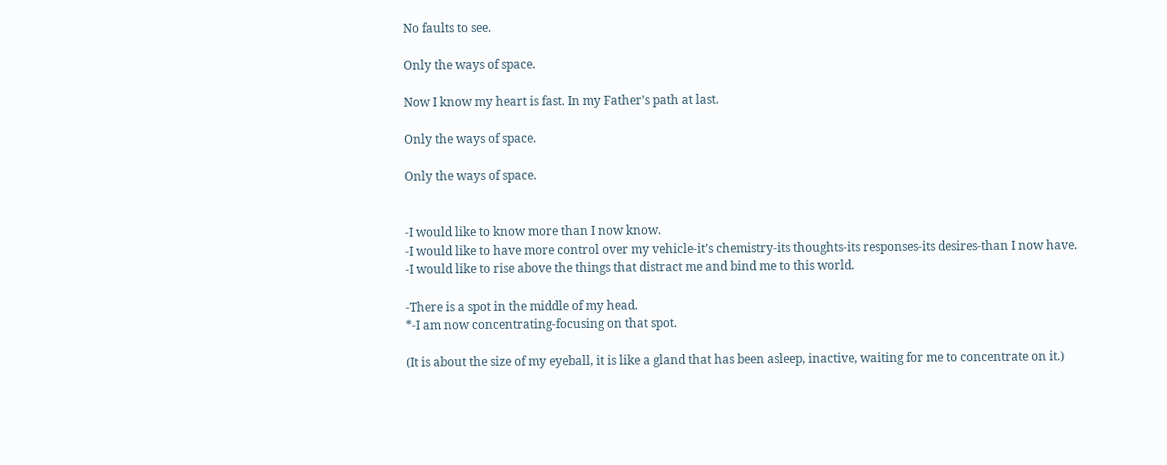No faults to see.

Only the ways of space.

Now I know my heart is fast. In my Father’s path at last.

Only the ways of space.

Only the ways of space.


-I would like to know more than I now know.
-I would like to have more control over my vehicle-it’s chemistry-its thoughts-its responses-its desires-than I now have.
-I would like to rise above the things that distract me and bind me to this world.

-There is a spot in the middle of my head.
*-I am now concentrating-focusing on that spot.

(It is about the size of my eyeball, it is like a gland that has been asleep, inactive, waiting for me to concentrate on it.)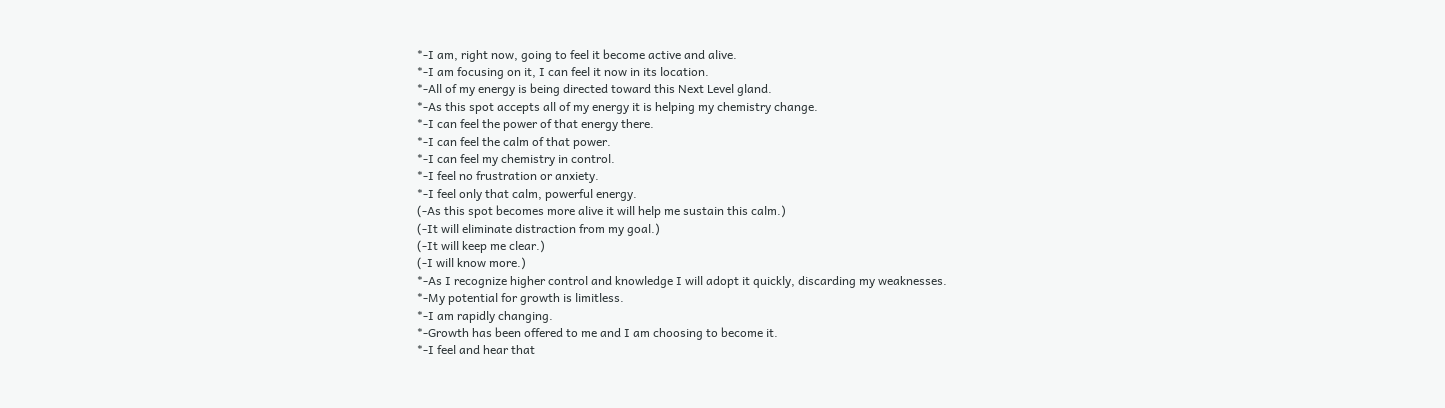*-I am, right now, going to feel it become active and alive.
*-I am focusing on it, I can feel it now in its location.
*-All of my energy is being directed toward this Next Level gland.
*-As this spot accepts all of my energy it is helping my chemistry change.
*-I can feel the power of that energy there.
*-I can feel the calm of that power.
*-I can feel my chemistry in control.
*-I feel no frustration or anxiety.
*-I feel only that calm, powerful energy.
(-As this spot becomes more alive it will help me sustain this calm.)
(-It will eliminate distraction from my goal.)
(-It will keep me clear.)
(-I will know more.)
*-As I recognize higher control and knowledge I will adopt it quickly, discarding my weaknesses.
*-My potential for growth is limitless.
*-I am rapidly changing.
*-Growth has been offered to me and I am choosing to become it.
*-I feel and hear that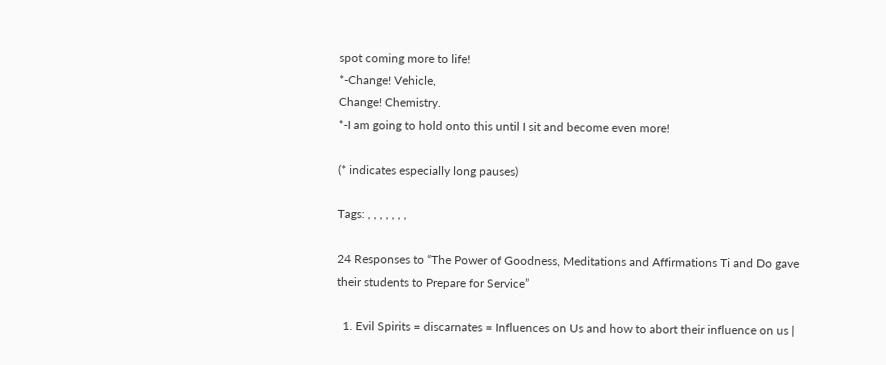spot coming more to life!
*-Change! Vehicle,
Change! Chemistry.
*-I am going to hold onto this until I sit and become even more!

(* indicates especially long pauses)

Tags: , , , , , , ,

24 Responses to “The Power of Goodness, Meditations and Affirmations Ti and Do gave their students to Prepare for Service”

  1. Evil Spirits = discarnates = Influences on Us and how to abort their influence on us |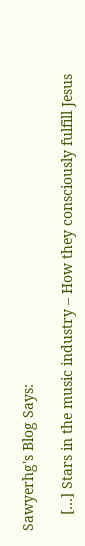Sawyerhg's Blog Says:

    […] Stars in the music industry – How they consciously fulfill Jesus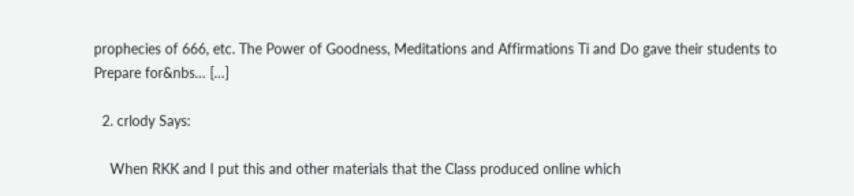prophecies of 666, etc. The Power of Goodness, Meditations and Affirmations Ti and Do gave their students to Prepare for&nbs… […]

  2. crlody Says:

    When RKK and I put this and other materials that the Class produced online which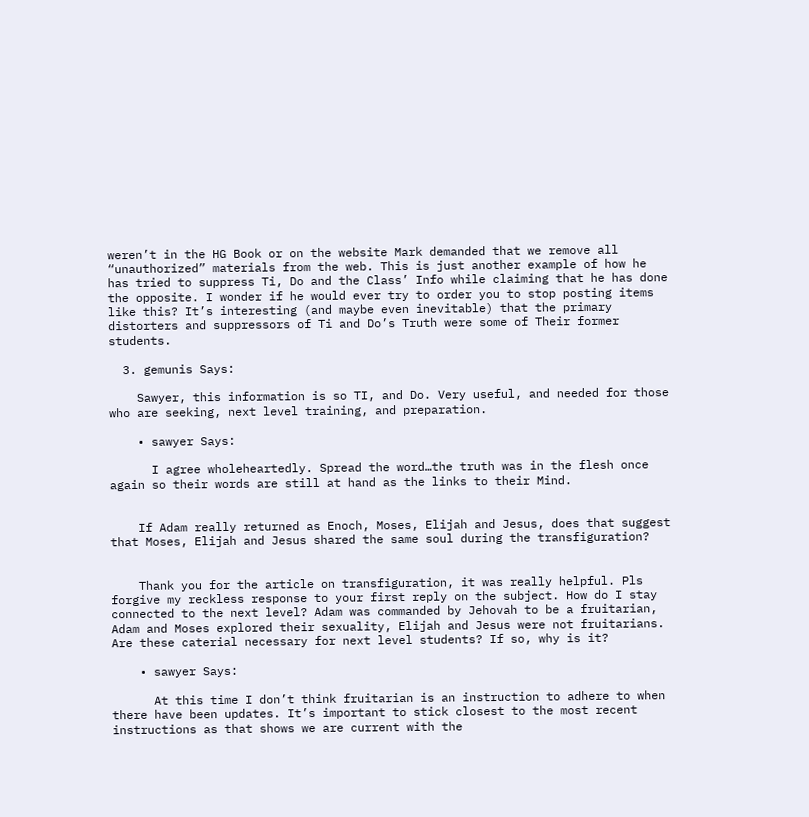weren’t in the HG Book or on the website Mark demanded that we remove all “unauthorized” materials from the web. This is just another example of how he has tried to suppress Ti, Do and the Class’ Info while claiming that he has done the opposite. I wonder if he would ever try to order you to stop posting items like this? It’s interesting (and maybe even inevitable) that the primary distorters and suppressors of Ti and Do’s Truth were some of Their former students.

  3. gemunis Says:

    Sawyer, this information is so TI, and Do. Very useful, and needed for those who are seeking, next level training, and preparation.

    • sawyer Says:

      I agree wholeheartedly. Spread the word…the truth was in the flesh once again so their words are still at hand as the links to their Mind.


    If Adam really returned as Enoch, Moses, Elijah and Jesus, does that suggest that Moses, Elijah and Jesus shared the same soul during the transfiguration?


    Thank you for the article on transfiguration, it was really helpful. Pls forgive my reckless response to your first reply on the subject. How do I stay connected to the next level? Adam was commanded by Jehovah to be a fruitarian, Adam and Moses explored their sexuality, Elijah and Jesus were not fruitarians. Are these caterial necessary for next level students? If so, why is it?

    • sawyer Says:

      At this time I don’t think fruitarian is an instruction to adhere to when there have been updates. It’s important to stick closest to the most recent instructions as that shows we are current with the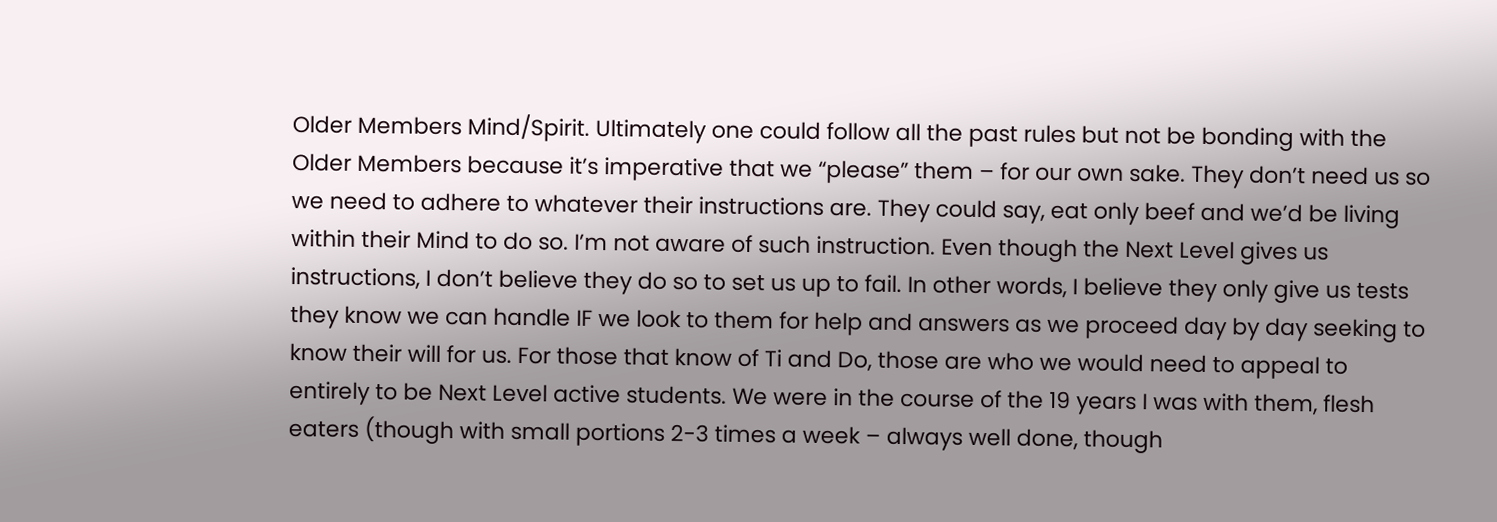Older Members Mind/Spirit. Ultimately one could follow all the past rules but not be bonding with the Older Members because it’s imperative that we “please” them – for our own sake. They don’t need us so we need to adhere to whatever their instructions are. They could say, eat only beef and we’d be living within their Mind to do so. I’m not aware of such instruction. Even though the Next Level gives us instructions, I don’t believe they do so to set us up to fail. In other words, I believe they only give us tests they know we can handle IF we look to them for help and answers as we proceed day by day seeking to know their will for us. For those that know of Ti and Do, those are who we would need to appeal to entirely to be Next Level active students. We were in the course of the 19 years I was with them, flesh eaters (though with small portions 2-3 times a week – always well done, though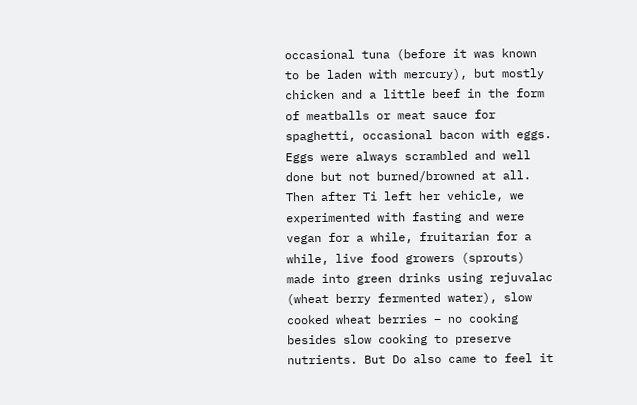occasional tuna (before it was known to be laden with mercury), but mostly chicken and a little beef in the form of meatballs or meat sauce for spaghetti, occasional bacon with eggs. Eggs were always scrambled and well done but not burned/browned at all. Then after Ti left her vehicle, we experimented with fasting and were vegan for a while, fruitarian for a while, live food growers (sprouts) made into green drinks using rejuvalac (wheat berry fermented water), slow cooked wheat berries – no cooking besides slow cooking to preserve nutrients. But Do also came to feel it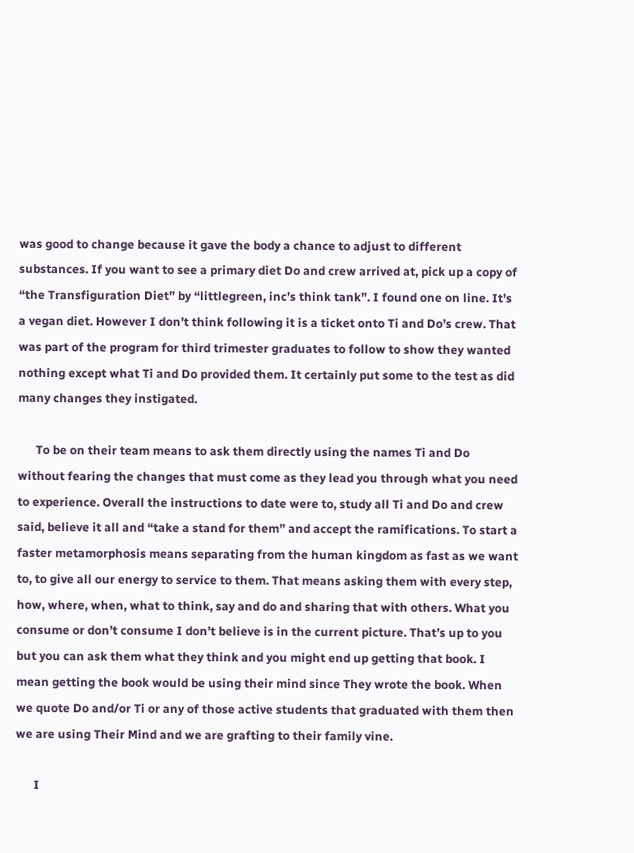was good to change because it gave the body a chance to adjust to different substances. If you want to see a primary diet Do and crew arrived at, pick up a copy of “the Transfiguration Diet” by “littlegreen, inc’s think tank”. I found one on line. It’s a vegan diet. However I don’t think following it is a ticket onto Ti and Do’s crew. That was part of the program for third trimester graduates to follow to show they wanted nothing except what Ti and Do provided them. It certainly put some to the test as did many changes they instigated.

      To be on their team means to ask them directly using the names Ti and Do without fearing the changes that must come as they lead you through what you need to experience. Overall the instructions to date were to, study all Ti and Do and crew said, believe it all and “take a stand for them” and accept the ramifications. To start a faster metamorphosis means separating from the human kingdom as fast as we want to, to give all our energy to service to them. That means asking them with every step, how, where, when, what to think, say and do and sharing that with others. What you consume or don’t consume I don’t believe is in the current picture. That’s up to you but you can ask them what they think and you might end up getting that book. I mean getting the book would be using their mind since They wrote the book. When we quote Do and/or Ti or any of those active students that graduated with them then we are using Their Mind and we are grafting to their family vine.

      I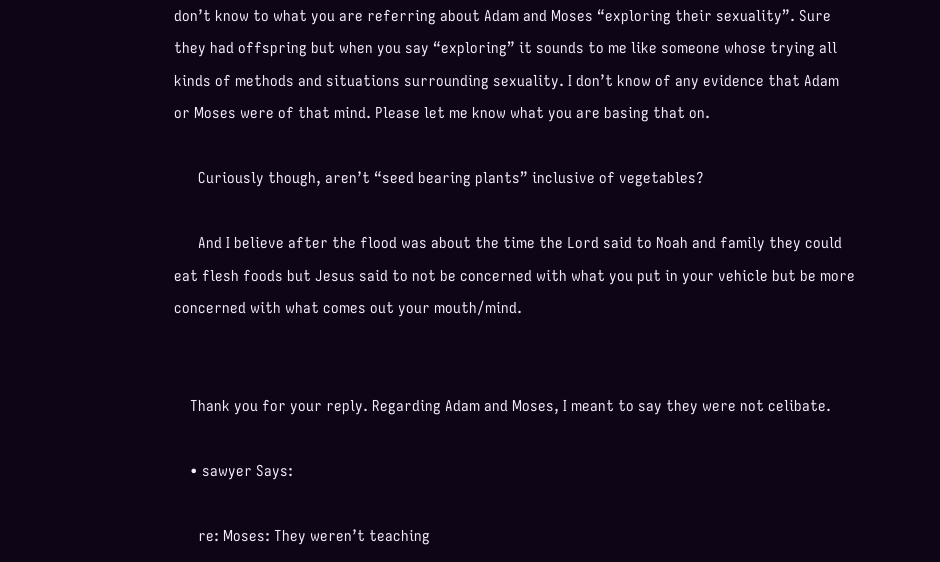don’t know to what you are referring about Adam and Moses “exploring their sexuality”. Sure they had offspring but when you say “exploring” it sounds to me like someone whose trying all kinds of methods and situations surrounding sexuality. I don’t know of any evidence that Adam or Moses were of that mind. Please let me know what you are basing that on.

      Curiously though, aren’t “seed bearing plants” inclusive of vegetables?

      And I believe after the flood was about the time the Lord said to Noah and family they could eat flesh foods but Jesus said to not be concerned with what you put in your vehicle but be more concerned with what comes out your mouth/mind.


    Thank you for your reply. Regarding Adam and Moses, I meant to say they were not celibate.

    • sawyer Says:

      re: Moses: They weren’t teaching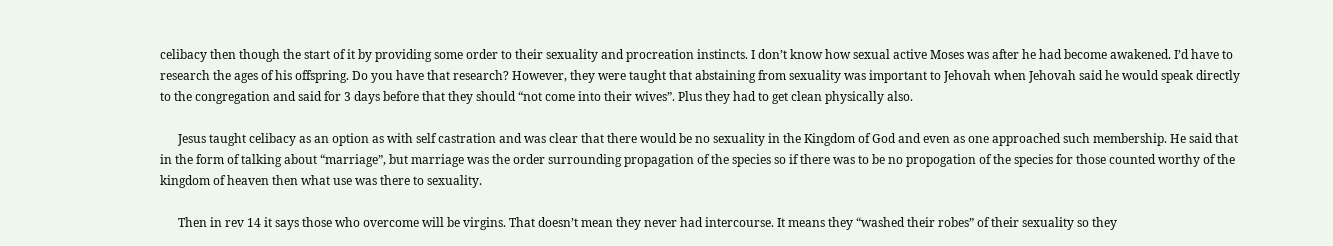celibacy then though the start of it by providing some order to their sexuality and procreation instincts. I don’t know how sexual active Moses was after he had become awakened. I’d have to research the ages of his offspring. Do you have that research? However, they were taught that abstaining from sexuality was important to Jehovah when Jehovah said he would speak directly to the congregation and said for 3 days before that they should “not come into their wives”. Plus they had to get clean physically also.

      Jesus taught celibacy as an option as with self castration and was clear that there would be no sexuality in the Kingdom of God and even as one approached such membership. He said that in the form of talking about “marriage”, but marriage was the order surrounding propagation of the species so if there was to be no propogation of the species for those counted worthy of the kingdom of heaven then what use was there to sexuality.

      Then in rev 14 it says those who overcome will be virgins. That doesn’t mean they never had intercourse. It means they “washed their robes” of their sexuality so they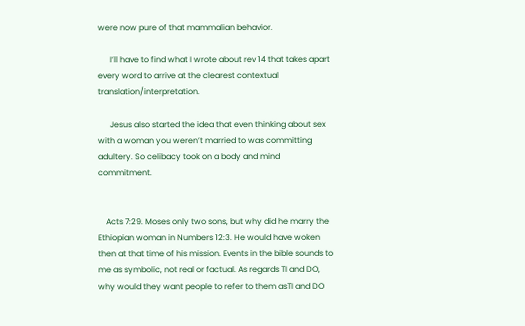were now pure of that mammalian behavior.

      I’ll have to find what I wrote about rev 14 that takes apart every word to arrive at the clearest contextual translation/interpretation.

      Jesus also started the idea that even thinking about sex with a woman you weren’t married to was committing adultery. So celibacy took on a body and mind commitment.


    Acts 7:29. Moses only two sons, but why did he marry the Ethiopian woman in Numbers 12:3. He would have woken then at that time of his mission. Events in the bible sounds to me as symbolic, not real or factual. As regards TI and DO, why would they want people to refer to them asTI and DO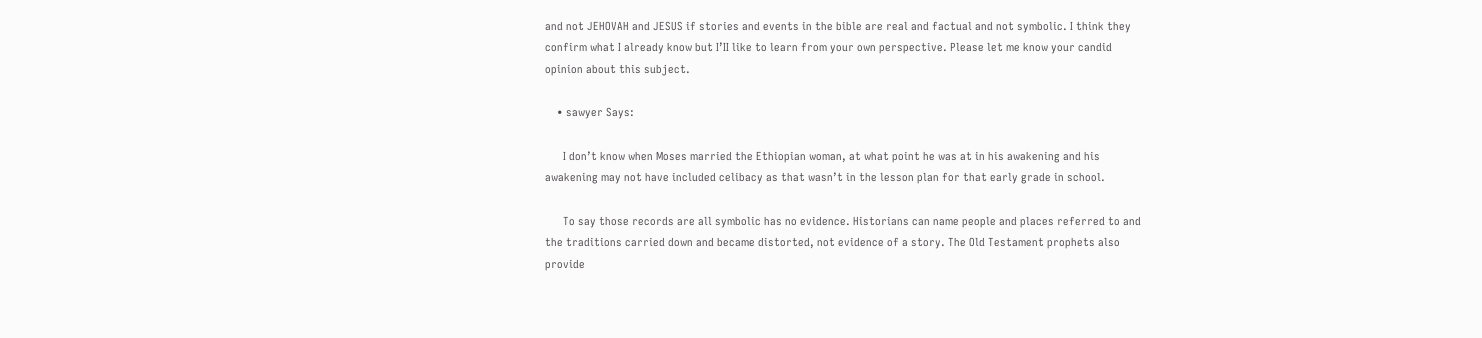and not JEHOVAH and JESUS if stories and events in the bible are real and factual and not symbolic. I think they confirm what I already know but I’II like to learn from your own perspective. Please let me know your candid opinion about this subject.

    • sawyer Says:

      I don’t know when Moses married the Ethiopian woman, at what point he was at in his awakening and his awakening may not have included celibacy as that wasn’t in the lesson plan for that early grade in school.

      To say those records are all symbolic has no evidence. Historians can name people and places referred to and the traditions carried down and became distorted, not evidence of a story. The Old Testament prophets also provide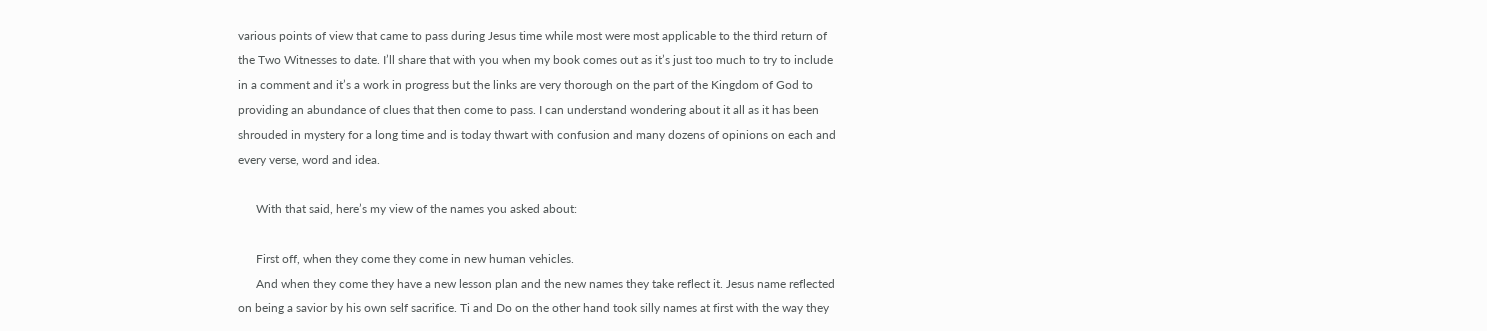various points of view that came to pass during Jesus time while most were most applicable to the third return of the Two Witnesses to date. I’ll share that with you when my book comes out as it’s just too much to try to include in a comment and it’s a work in progress but the links are very thorough on the part of the Kingdom of God to providing an abundance of clues that then come to pass. I can understand wondering about it all as it has been shrouded in mystery for a long time and is today thwart with confusion and many dozens of opinions on each and every verse, word and idea.

      With that said, here’s my view of the names you asked about:

      First off, when they come they come in new human vehicles.
      And when they come they have a new lesson plan and the new names they take reflect it. Jesus name reflected on being a savior by his own self sacrifice. Ti and Do on the other hand took silly names at first with the way they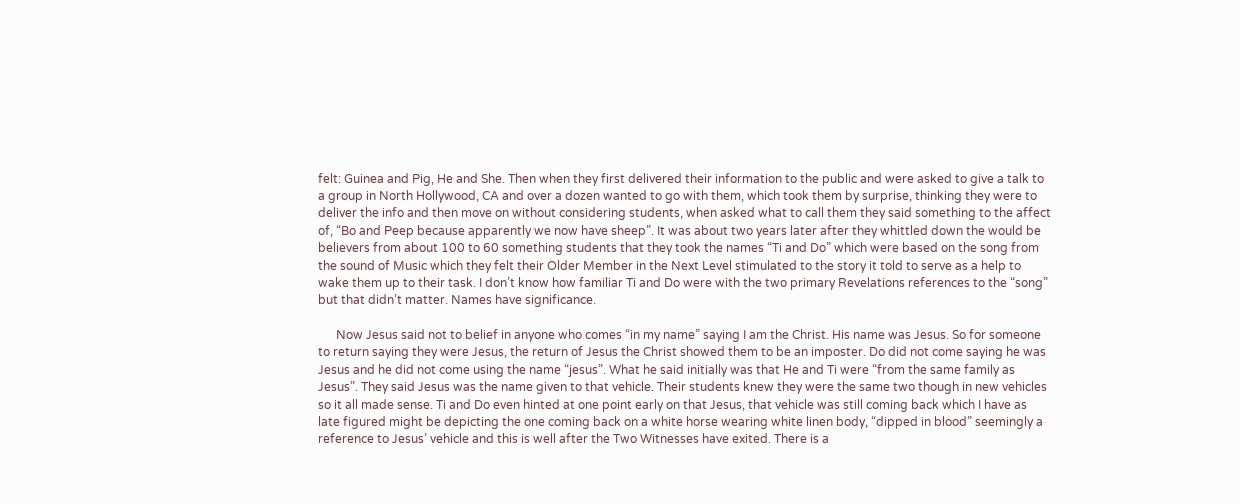felt: Guinea and Pig, He and She. Then when they first delivered their information to the public and were asked to give a talk to a group in North Hollywood, CA and over a dozen wanted to go with them, which took them by surprise, thinking they were to deliver the info and then move on without considering students, when asked what to call them they said something to the affect of, “Bo and Peep because apparently we now have sheep”. It was about two years later after they whittled down the would be believers from about 100 to 60 something students that they took the names “Ti and Do” which were based on the song from the sound of Music which they felt their Older Member in the Next Level stimulated to the story it told to serve as a help to wake them up to their task. I don’t know how familiar Ti and Do were with the two primary Revelations references to the “song” but that didn’t matter. Names have significance.

      Now Jesus said not to belief in anyone who comes “in my name” saying I am the Christ. His name was Jesus. So for someone to return saying they were Jesus, the return of Jesus the Christ showed them to be an imposter. Do did not come saying he was Jesus and he did not come using the name “jesus”. What he said initially was that He and Ti were “from the same family as Jesus”. They said Jesus was the name given to that vehicle. Their students knew they were the same two though in new vehicles so it all made sense. Ti and Do even hinted at one point early on that Jesus, that vehicle was still coming back which I have as late figured might be depicting the one coming back on a white horse wearing white linen body, “dipped in blood” seemingly a reference to Jesus’ vehicle and this is well after the Two Witnesses have exited. There is a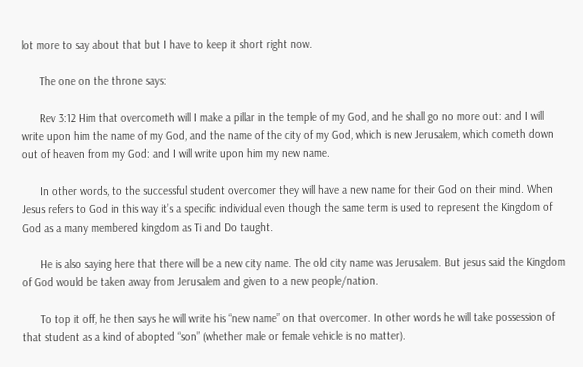lot more to say about that but I have to keep it short right now.

      The one on the throne says:

      Rev 3:12 Him that overcometh will I make a pillar in the temple of my God, and he shall go no more out: and I will write upon him the name of my God, and the name of the city of my God, which is new Jerusalem, which cometh down out of heaven from my God: and I will write upon him my new name.

      In other words, to the successful student overcomer they will have a new name for their God on their mind. When Jesus refers to God in this way it’s a specific individual even though the same term is used to represent the Kingdom of God as a many membered kingdom as Ti and Do taught.

      He is also saying here that there will be a new city name. The old city name was Jerusalem. But jesus said the Kingdom of God would be taken away from Jerusalem and given to a new people/nation.

      To top it off, he then says he will write his “new name” on that overcomer. In other words he will take possession of that student as a kind of abopted “son” (whether male or female vehicle is no matter).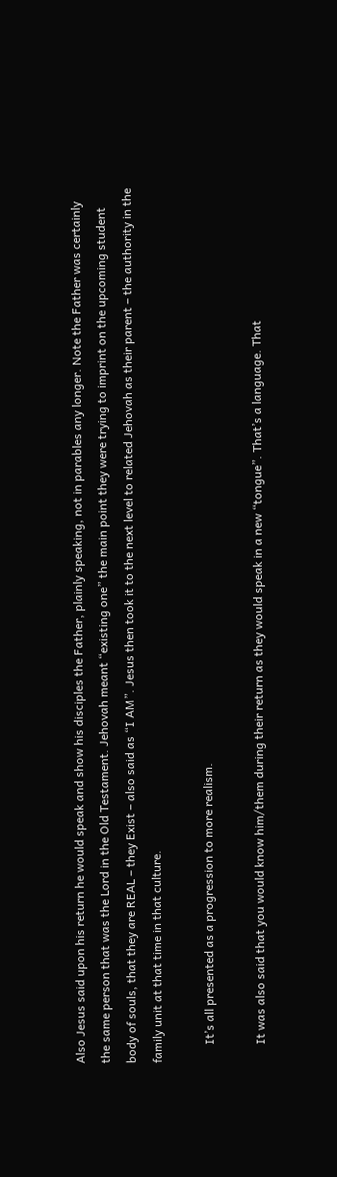Also Jesus said upon his return he would speak and show his disciples the Father, plainly speaking, not in parables any longer. Note the Father was certainly the same person that was the Lord in the Old Testament. Jehovah meant “existing one” the main point they were trying to imprint on the upcoming student body of souls, that they are REAL – they Exist – also said as “I AM”. Jesus then took it to the next level to related Jehovah as their parent – the authority in the family unit at that time in that culture.

      It’s all presented as a progression to more realism.

      It was also said that you would know him/them during their return as they would speak in a new “tongue”. That’s a language. That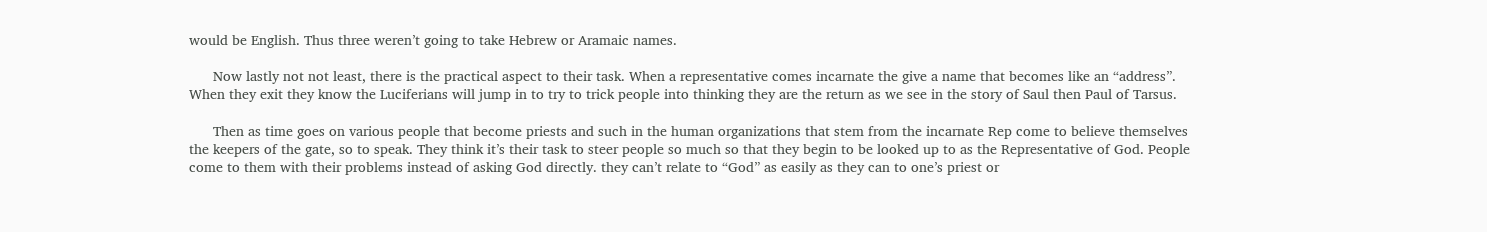would be English. Thus three weren’t going to take Hebrew or Aramaic names.

      Now lastly not not least, there is the practical aspect to their task. When a representative comes incarnate the give a name that becomes like an “address”. When they exit they know the Luciferians will jump in to try to trick people into thinking they are the return as we see in the story of Saul then Paul of Tarsus.

      Then as time goes on various people that become priests and such in the human organizations that stem from the incarnate Rep come to believe themselves the keepers of the gate, so to speak. They think it’s their task to steer people so much so that they begin to be looked up to as the Representative of God. People come to them with their problems instead of asking God directly. they can’t relate to “God” as easily as they can to one’s priest or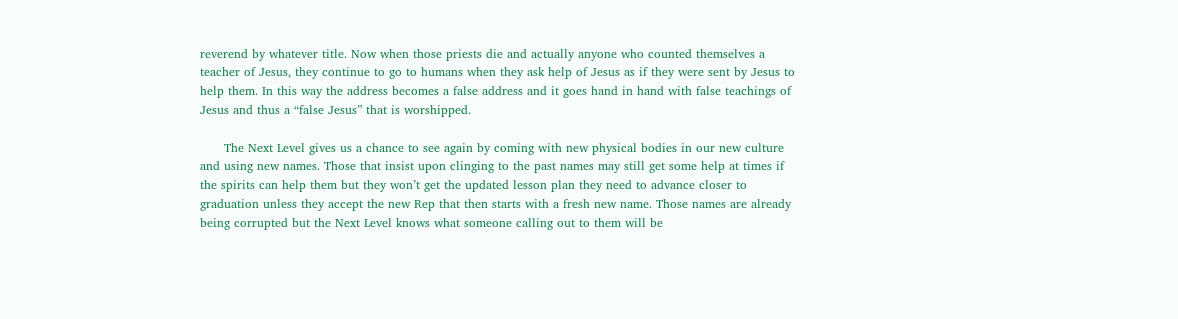reverend by whatever title. Now when those priests die and actually anyone who counted themselves a teacher of Jesus, they continue to go to humans when they ask help of Jesus as if they were sent by Jesus to help them. In this way the address becomes a false address and it goes hand in hand with false teachings of Jesus and thus a “false Jesus” that is worshipped.

      The Next Level gives us a chance to see again by coming with new physical bodies in our new culture and using new names. Those that insist upon clinging to the past names may still get some help at times if the spirits can help them but they won’t get the updated lesson plan they need to advance closer to graduation unless they accept the new Rep that then starts with a fresh new name. Those names are already being corrupted but the Next Level knows what someone calling out to them will be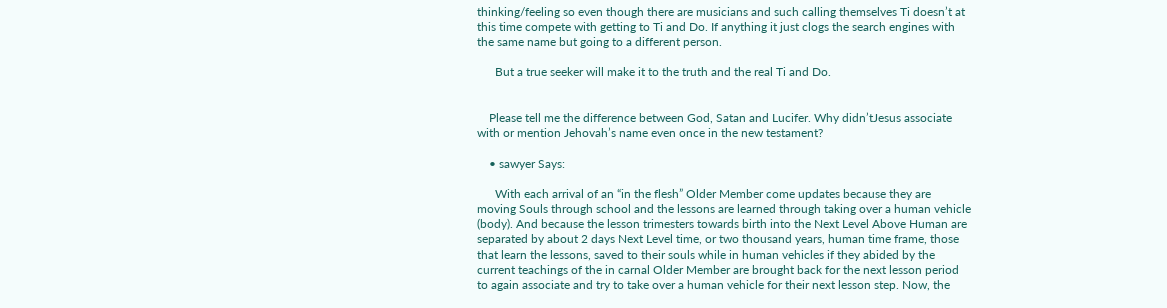thinking/feeling so even though there are musicians and such calling themselves Ti doesn’t at this time compete with getting to Ti and Do. If anything it just clogs the search engines with the same name but going to a different person.

      But a true seeker will make it to the truth and the real Ti and Do.


    Please tell me the difference between God, Satan and Lucifer. Why didn’tJesus associate with or mention Jehovah’s name even once in the new testament?

    • sawyer Says:

      With each arrival of an “in the flesh” Older Member come updates because they are moving Souls through school and the lessons are learned through taking over a human vehicle (body). And because the lesson trimesters towards birth into the Next Level Above Human are separated by about 2 days Next Level time, or two thousand years, human time frame, those that learn the lessons, saved to their souls while in human vehicles if they abided by the current teachings of the in carnal Older Member are brought back for the next lesson period to again associate and try to take over a human vehicle for their next lesson step. Now, the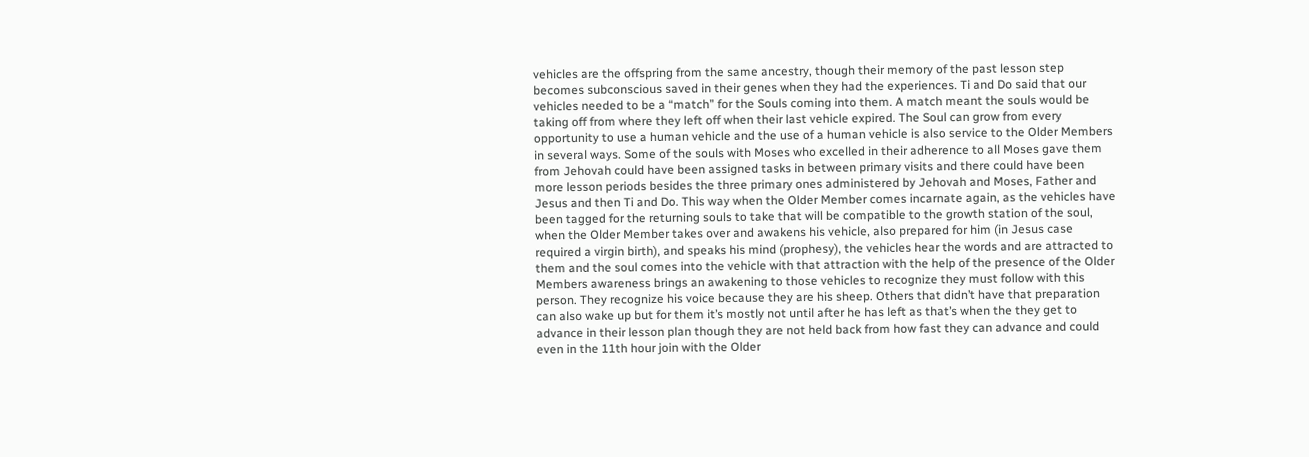vehicles are the offspring from the same ancestry, though their memory of the past lesson step becomes subconscious saved in their genes when they had the experiences. Ti and Do said that our vehicles needed to be a “match” for the Souls coming into them. A match meant the souls would be taking off from where they left off when their last vehicle expired. The Soul can grow from every opportunity to use a human vehicle and the use of a human vehicle is also service to the Older Members in several ways. Some of the souls with Moses who excelled in their adherence to all Moses gave them from Jehovah could have been assigned tasks in between primary visits and there could have been more lesson periods besides the three primary ones administered by Jehovah and Moses, Father and Jesus and then Ti and Do. This way when the Older Member comes incarnate again, as the vehicles have been tagged for the returning souls to take that will be compatible to the growth station of the soul, when the Older Member takes over and awakens his vehicle, also prepared for him (in Jesus case required a virgin birth), and speaks his mind (prophesy), the vehicles hear the words and are attracted to them and the soul comes into the vehicle with that attraction with the help of the presence of the Older Members awareness brings an awakening to those vehicles to recognize they must follow with this person. They recognize his voice because they are his sheep. Others that didn’t have that preparation can also wake up but for them it’s mostly not until after he has left as that’s when the they get to advance in their lesson plan though they are not held back from how fast they can advance and could even in the 11th hour join with the Older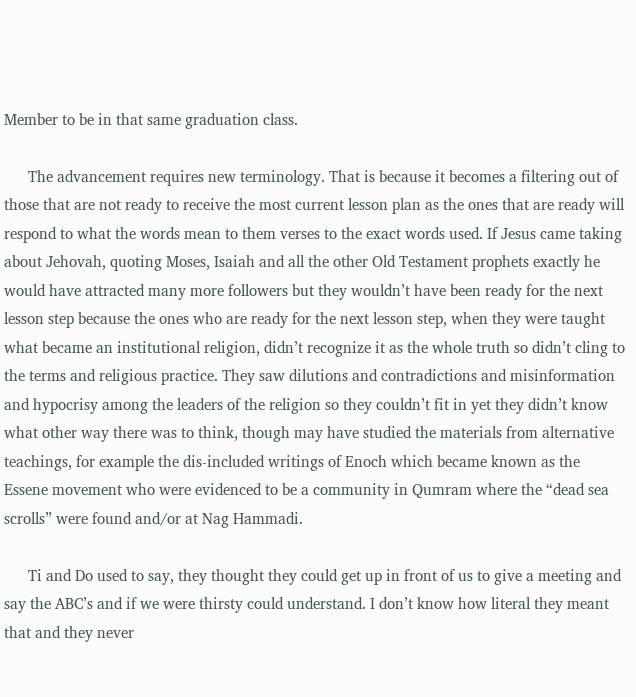Member to be in that same graduation class.

      The advancement requires new terminology. That is because it becomes a filtering out of those that are not ready to receive the most current lesson plan as the ones that are ready will respond to what the words mean to them verses to the exact words used. If Jesus came taking about Jehovah, quoting Moses, Isaiah and all the other Old Testament prophets exactly he would have attracted many more followers but they wouldn’t have been ready for the next lesson step because the ones who are ready for the next lesson step, when they were taught what became an institutional religion, didn’t recognize it as the whole truth so didn’t cling to the terms and religious practice. They saw dilutions and contradictions and misinformation and hypocrisy among the leaders of the religion so they couldn’t fit in yet they didn’t know what other way there was to think, though may have studied the materials from alternative teachings, for example the dis-included writings of Enoch which became known as the Essene movement who were evidenced to be a community in Qumram where the “dead sea scrolls” were found and/or at Nag Hammadi.

      Ti and Do used to say, they thought they could get up in front of us to give a meeting and say the ABC’s and if we were thirsty could understand. I don’t know how literal they meant that and they never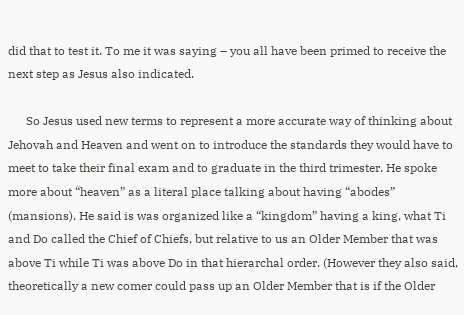did that to test it. To me it was saying – you all have been primed to receive the next step as Jesus also indicated.

      So Jesus used new terms to represent a more accurate way of thinking about Jehovah and Heaven and went on to introduce the standards they would have to meet to take their final exam and to graduate in the third trimester. He spoke more about “heaven” as a literal place talking about having “abodes” (mansions). He said is was organized like a “kingdom” having a king, what Ti and Do called the Chief of Chiefs, but relative to us an Older Member that was above Ti while Ti was above Do in that hierarchal order. (However they also said, theoretically a new comer could pass up an Older Member that is if the Older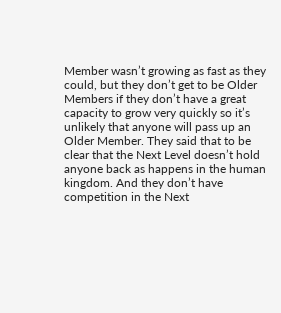Member wasn’t growing as fast as they could, but they don’t get to be Older Members if they don’t have a great capacity to grow very quickly so it’s unlikely that anyone will pass up an Older Member. They said that to be clear that the Next Level doesn’t hold anyone back as happens in the human kingdom. And they don’t have competition in the Next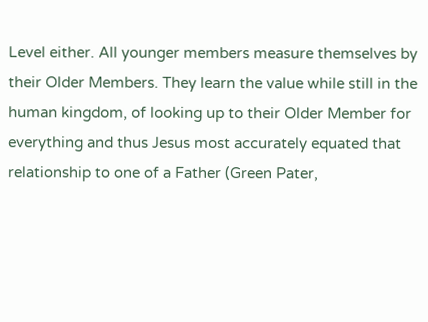Level either. All younger members measure themselves by their Older Members. They learn the value while still in the human kingdom, of looking up to their Older Member for everything and thus Jesus most accurately equated that relationship to one of a Father (Green Pater,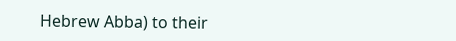Hebrew Abba) to their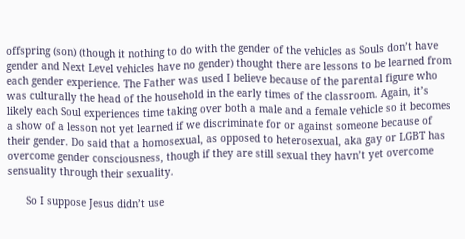offspring (son) (though it nothing to do with the gender of the vehicles as Souls don’t have gender and Next Level vehicles have no gender) thought there are lessons to be learned from each gender experience. The Father was used I believe because of the parental figure who was culturally the head of the household in the early times of the classroom. Again, it’s likely each Soul experiences time taking over both a male and a female vehicle so it becomes a show of a lesson not yet learned if we discriminate for or against someone because of their gender. Do said that a homosexual, as opposed to heterosexual, aka gay or LGBT has overcome gender consciousness, though if they are still sexual they havn’t yet overcome sensuality through their sexuality.

      So I suppose Jesus didn’t use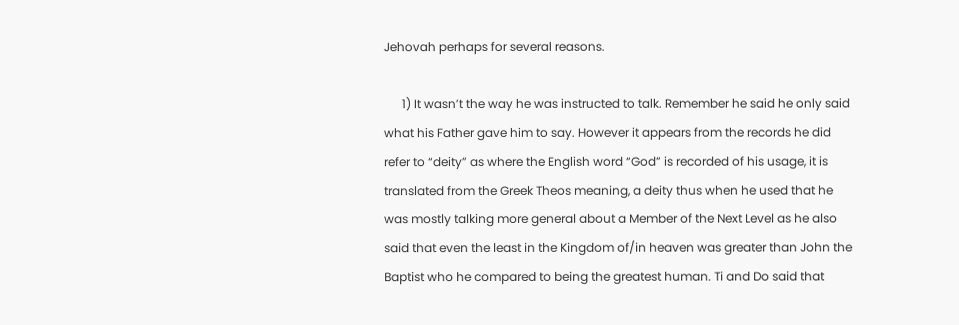Jehovah perhaps for several reasons.

      1) It wasn’t the way he was instructed to talk. Remember he said he only said what his Father gave him to say. However it appears from the records he did refer to “deity” as where the English word “God” is recorded of his usage, it is translated from the Greek Theos meaning, a deity thus when he used that he was mostly talking more general about a Member of the Next Level as he also said that even the least in the Kingdom of/in heaven was greater than John the Baptist who he compared to being the greatest human. Ti and Do said that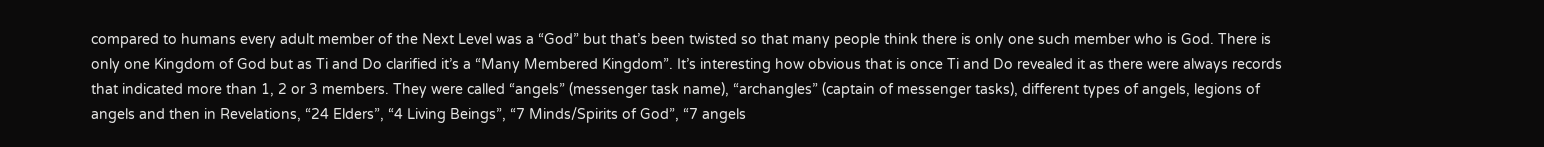compared to humans every adult member of the Next Level was a “God” but that’s been twisted so that many people think there is only one such member who is God. There is only one Kingdom of God but as Ti and Do clarified it’s a “Many Membered Kingdom”. It’s interesting how obvious that is once Ti and Do revealed it as there were always records that indicated more than 1, 2 or 3 members. They were called “angels” (messenger task name), “archangles” (captain of messenger tasks), different types of angels, legions of angels and then in Revelations, “24 Elders”, “4 Living Beings”, “7 Minds/Spirits of God”, “7 angels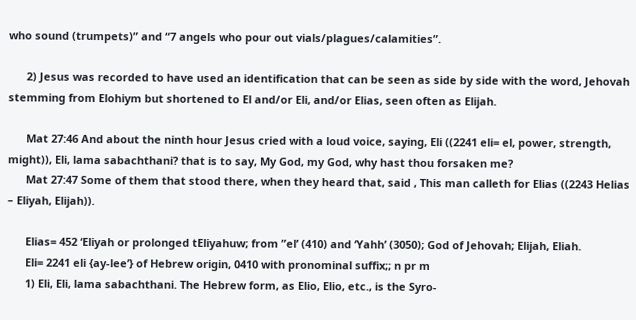who sound (trumpets)” and “7 angels who pour out vials/plagues/calamities”.

      2) Jesus was recorded to have used an identification that can be seen as side by side with the word, Jehovah stemming from Elohiym but shortened to El and/or Eli, and/or Elias, seen often as Elijah.

      Mat 27:46 And about the ninth hour Jesus cried with a loud voice, saying, Eli ((2241 eli= el, power, strength, might)), Eli, lama sabachthani? that is to say, My God, my God, why hast thou forsaken me?
      Mat 27:47 Some of them that stood there, when they heard that, said , This man calleth for Elias ((2243 Helias – Eliyah, Elijah)).

      Elias= 452 ‘Eliyah or prolonged tEliyahuw; from ”el’ (410) and ‘Yahh’ (3050); God of Jehovah; Elijah, Eliah.
      Eli= 2241 eli {ay-lee’} of Hebrew origin, 0410 with pronominal suffix;; n pr m
      1) Eli, Eli, lama sabachthani. The Hebrew form, as Elio, Elio, etc., is the Syro-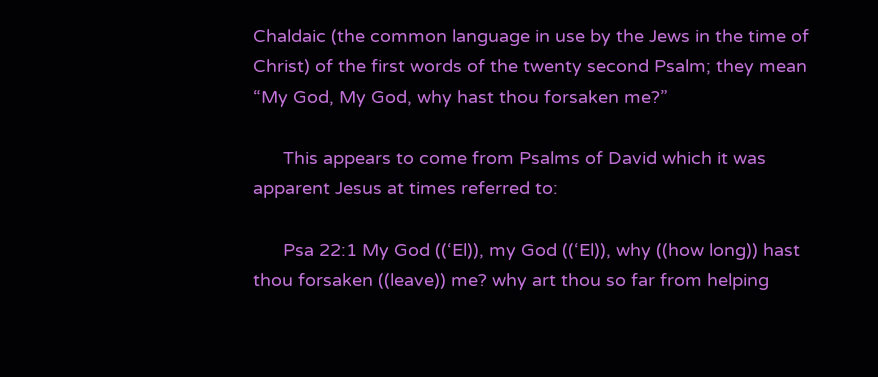Chaldaic (the common language in use by the Jews in the time of Christ) of the first words of the twenty second Psalm; they mean “My God, My God, why hast thou forsaken me?”

      This appears to come from Psalms of David which it was apparent Jesus at times referred to:

      Psa 22:1 My God ((‘El)), my God ((‘El)), why ((how long)) hast thou forsaken ((leave)) me? why art thou so far from helping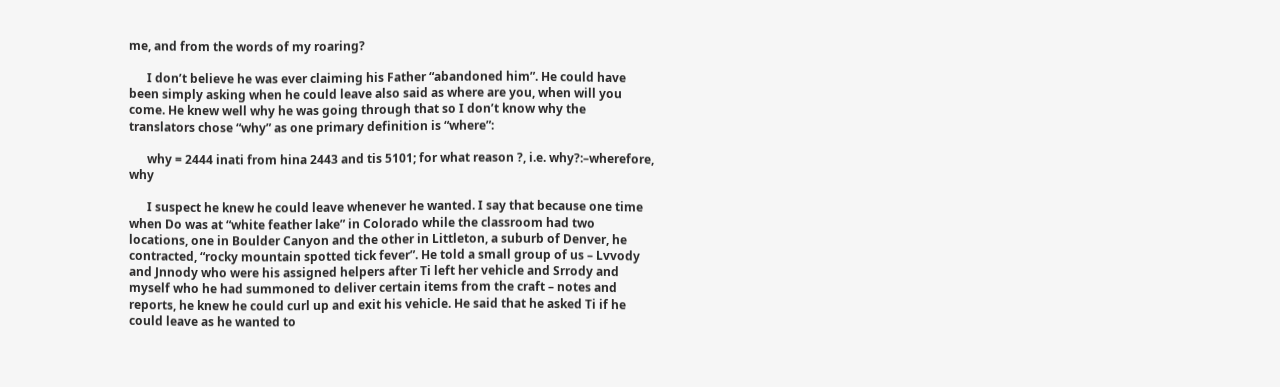me, and from the words of my roaring?

      I don’t believe he was ever claiming his Father “abandoned him”. He could have been simply asking when he could leave also said as where are you, when will you come. He knew well why he was going through that so I don’t know why the translators chose “why” as one primary definition is “where”:

      why = 2444 inati from hina 2443 and tis 5101; for what reason ?, i.e. why?:–wherefore, why

      I suspect he knew he could leave whenever he wanted. I say that because one time when Do was at “white feather lake” in Colorado while the classroom had two locations, one in Boulder Canyon and the other in Littleton, a suburb of Denver, he contracted, “rocky mountain spotted tick fever”. He told a small group of us – Lvvody and Jnnody who were his assigned helpers after Ti left her vehicle and Srrody and myself who he had summoned to deliver certain items from the craft – notes and reports, he knew he could curl up and exit his vehicle. He said that he asked Ti if he could leave as he wanted to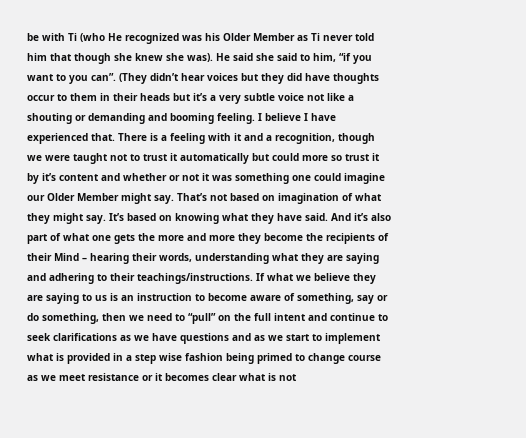be with Ti (who He recognized was his Older Member as Ti never told him that though she knew she was). He said she said to him, “if you want to you can”. (They didn’t hear voices but they did have thoughts occur to them in their heads but it’s a very subtle voice not like a shouting or demanding and booming feeling. I believe I have experienced that. There is a feeling with it and a recognition, though we were taught not to trust it automatically but could more so trust it by it’s content and whether or not it was something one could imagine our Older Member might say. That’s not based on imagination of what they might say. It’s based on knowing what they have said. And it’s also part of what one gets the more and more they become the recipients of their Mind – hearing their words, understanding what they are saying and adhering to their teachings/instructions. If what we believe they are saying to us is an instruction to become aware of something, say or do something, then we need to “pull” on the full intent and continue to seek clarifications as we have questions and as we start to implement what is provided in a step wise fashion being primed to change course as we meet resistance or it becomes clear what is not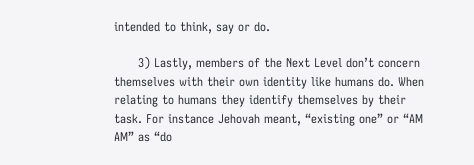intended to think, say or do.

      3) Lastly, members of the Next Level don’t concern themselves with their own identity like humans do. When relating to humans they identify themselves by their task. For instance Jehovah meant, “existing one” or “AM AM” as “do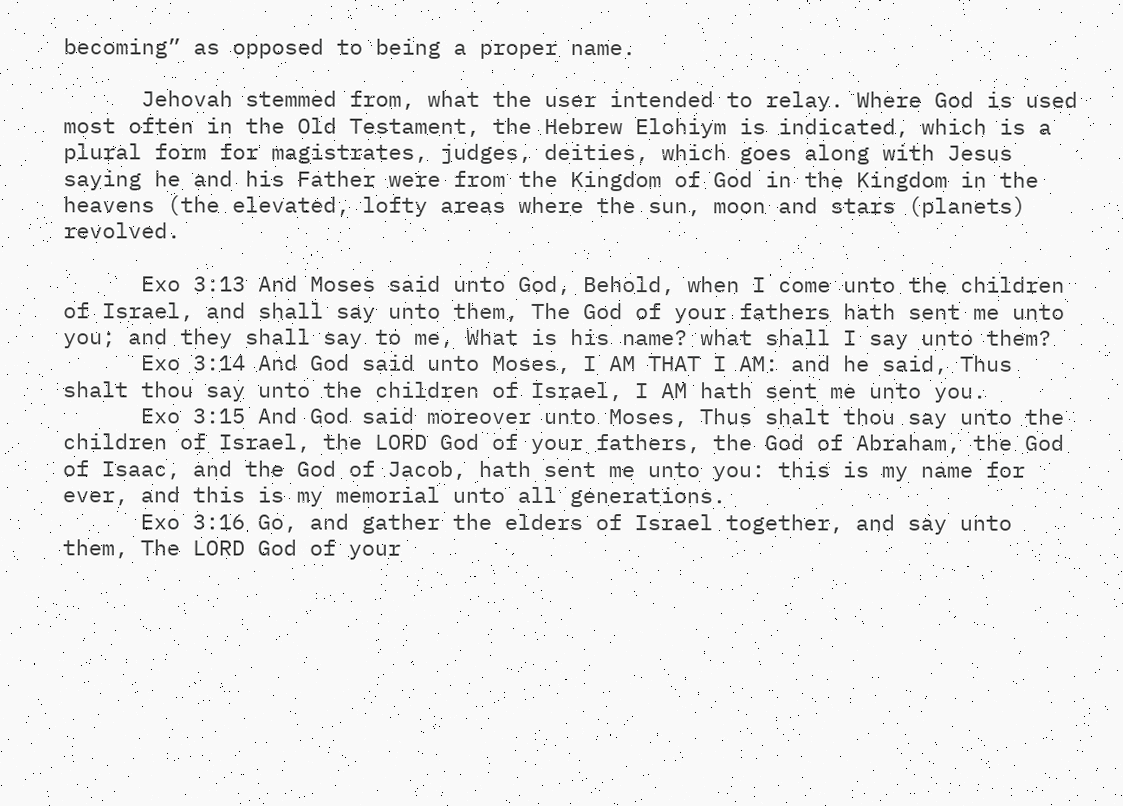becoming” as opposed to being a proper name.

      Jehovah stemmed from, what the user intended to relay. Where God is used most often in the Old Testament, the Hebrew Elohiym is indicated, which is a plural form for magistrates, judges, deities, which goes along with Jesus saying he and his Father were from the Kingdom of God in the Kingdom in the heavens (the elevated, lofty areas where the sun, moon and stars (planets) revolved.

      Exo 3:13 And Moses said unto God, Behold, when I come unto the children of Israel, and shall say unto them, The God of your fathers hath sent me unto you; and they shall say to me, What is his name? what shall I say unto them?
      Exo 3:14 And God said unto Moses, I AM THAT I AM: and he said, Thus shalt thou say unto the children of Israel, I AM hath sent me unto you.
      Exo 3:15 And God said moreover unto Moses, Thus shalt thou say unto the children of Israel, the LORD God of your fathers, the God of Abraham, the God of Isaac, and the God of Jacob, hath sent me unto you: this is my name for ever, and this is my memorial unto all generations.
      Exo 3:16 Go, and gather the elders of Israel together, and say unto them, The LORD God of your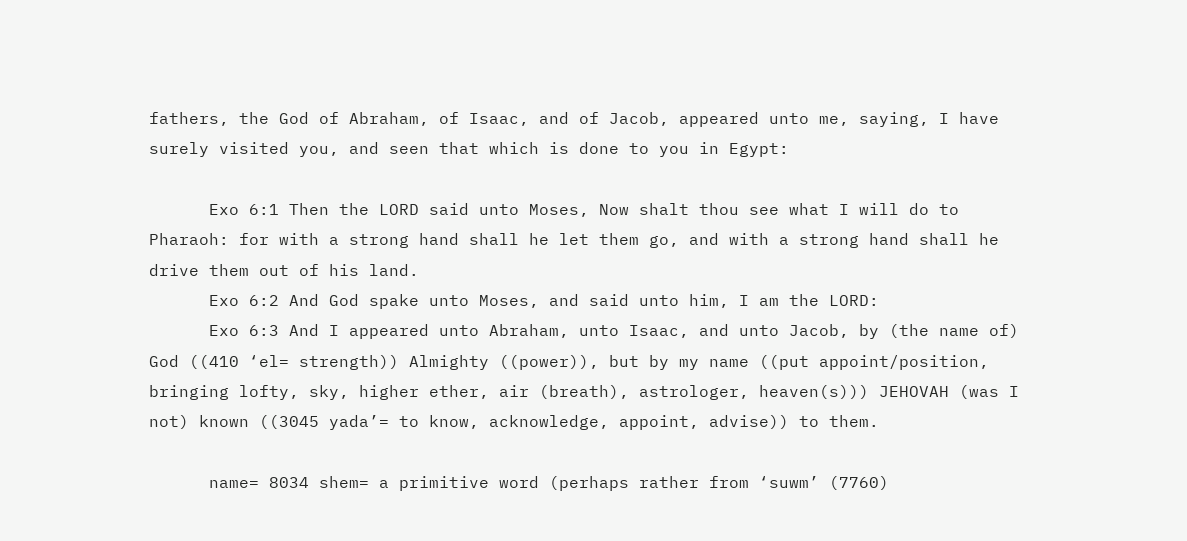fathers, the God of Abraham, of Isaac, and of Jacob, appeared unto me, saying, I have surely visited you, and seen that which is done to you in Egypt:

      Exo 6:1 Then the LORD said unto Moses, Now shalt thou see what I will do to Pharaoh: for with a strong hand shall he let them go, and with a strong hand shall he drive them out of his land.
      Exo 6:2 And God spake unto Moses, and said unto him, I am the LORD:
      Exo 6:3 And I appeared unto Abraham, unto Isaac, and unto Jacob, by (the name of) God ((410 ‘el= strength)) Almighty ((power)), but by my name ((put appoint/position, bringing lofty, sky, higher ether, air (breath), astrologer, heaven(s))) JEHOVAH (was I not) known ((3045 yada’= to know, acknowledge, appoint, advise)) to them.

      name= 8034 shem= a primitive word (perhaps rather from ‘suwm’ (7760)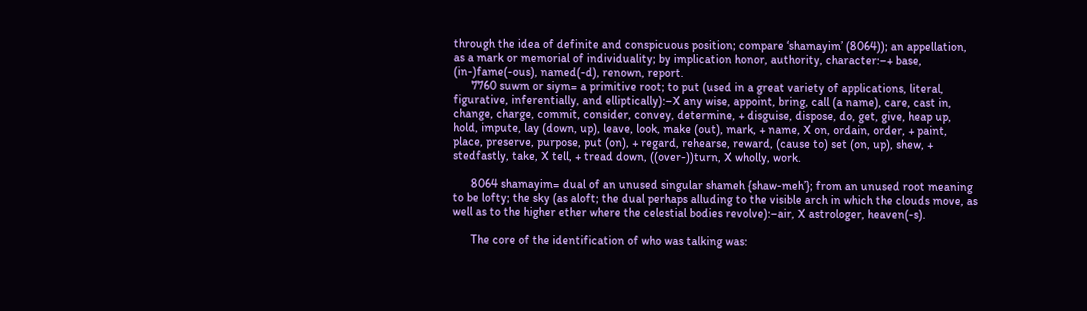through the idea of definite and conspicuous position; compare ‘shamayim’ (8064)); an appellation, as a mark or memorial of individuality; by implication honor, authority, character:–+ base, (in-)fame(-ous), named(-d), renown, report.
      7760 suwm or siym= a primitive root; to put (used in a great variety of applications, literal, figurative, inferentially, and elliptically):–X any wise, appoint, bring, call (a name), care, cast in, change, charge, commit, consider, convey, determine, + disguise, dispose, do, get, give, heap up, hold, impute, lay (down, up), leave, look, make (out), mark, + name, X on, ordain, order, + paint, place, preserve, purpose, put (on), + regard, rehearse, reward, (cause to) set (on, up), shew, + stedfastly, take, X tell, + tread down, ((over-))turn, X wholly, work.

      8064 shamayim= dual of an unused singular shameh {shaw-meh’}; from an unused root meaning to be lofty; the sky (as aloft; the dual perhaps alluding to the visible arch in which the clouds move, as well as to the higher ether where the celestial bodies revolve):–air, X astrologer, heaven(-s).

      The core of the identification of who was talking was: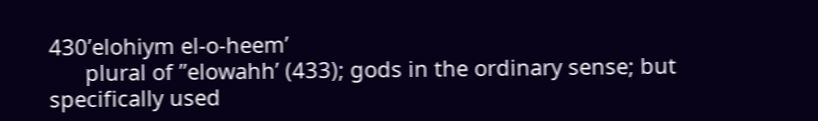430’elohiym el-o-heem’
      plural of ”elowahh’ (433); gods in the ordinary sense; but specifically used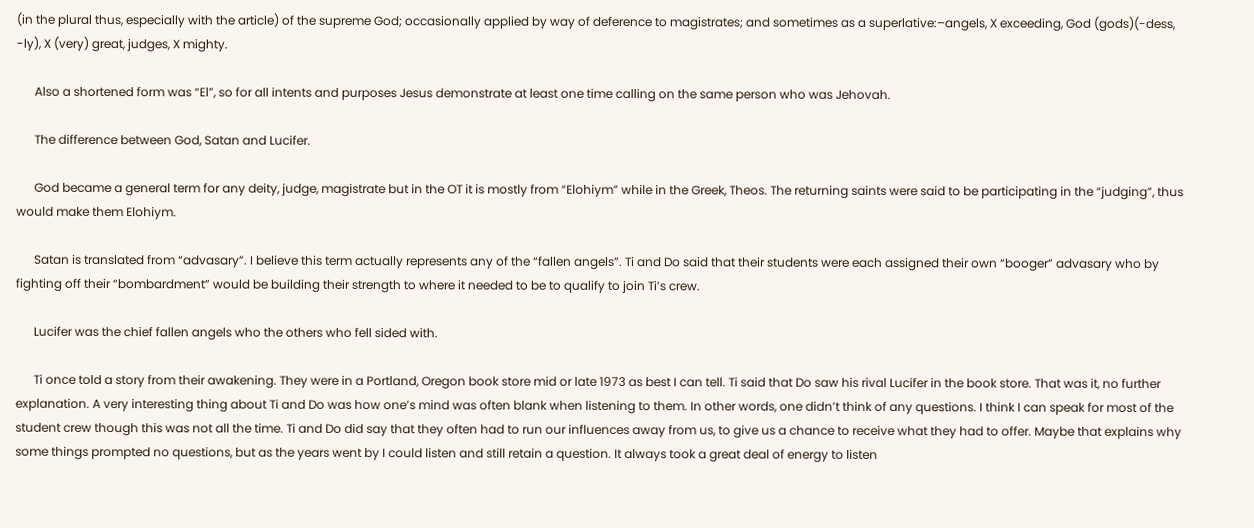(in the plural thus, especially with the article) of the supreme God; occasionally applied by way of deference to magistrates; and sometimes as a superlative:–angels, X exceeding, God (gods)(-dess, -ly), X (very) great, judges, X mighty.

      Also a shortened form was “El”, so for all intents and purposes Jesus demonstrate at least one time calling on the same person who was Jehovah.

      The difference between God, Satan and Lucifer.

      God became a general term for any deity, judge, magistrate but in the OT it is mostly from “Elohiym” while in the Greek, Theos. The returning saints were said to be participating in the “judging”, thus would make them Elohiym.

      Satan is translated from “advasary”. I believe this term actually represents any of the “fallen angels”. Ti and Do said that their students were each assigned their own “booger” advasary who by fighting off their “bombardment” would be building their strength to where it needed to be to qualify to join Ti’s crew.

      Lucifer was the chief fallen angels who the others who fell sided with.

      Ti once told a story from their awakening. They were in a Portland, Oregon book store mid or late 1973 as best I can tell. Ti said that Do saw his rival Lucifer in the book store. That was it, no further explanation. A very interesting thing about Ti and Do was how one’s mind was often blank when listening to them. In other words, one didn’t think of any questions. I think I can speak for most of the student crew though this was not all the time. Ti and Do did say that they often had to run our influences away from us, to give us a chance to receive what they had to offer. Maybe that explains why some things prompted no questions, but as the years went by I could listen and still retain a question. It always took a great deal of energy to listen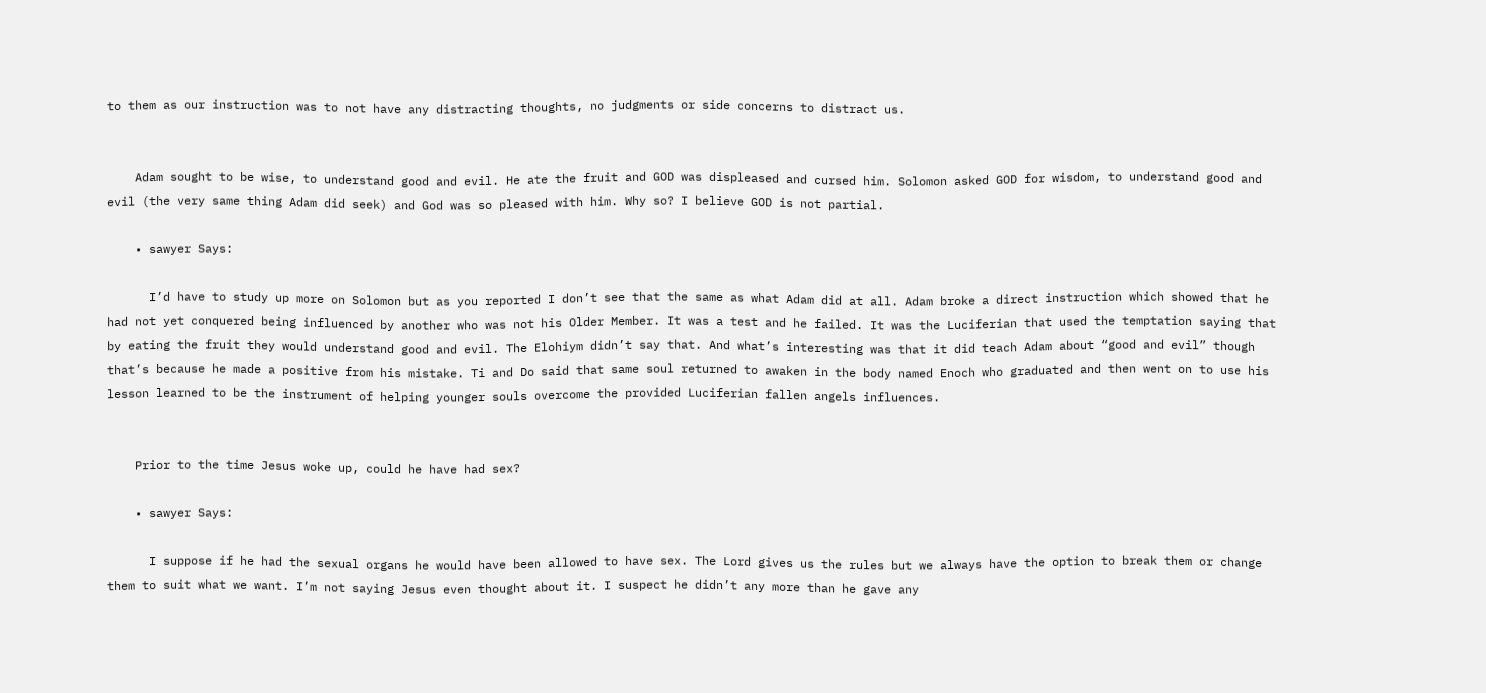to them as our instruction was to not have any distracting thoughts, no judgments or side concerns to distract us.


    Adam sought to be wise, to understand good and evil. He ate the fruit and GOD was displeased and cursed him. Solomon asked GOD for wisdom, to understand good and evil (the very same thing Adam did seek) and God was so pleased with him. Why so? I believe GOD is not partial.

    • sawyer Says:

      I’d have to study up more on Solomon but as you reported I don’t see that the same as what Adam did at all. Adam broke a direct instruction which showed that he had not yet conquered being influenced by another who was not his Older Member. It was a test and he failed. It was the Luciferian that used the temptation saying that by eating the fruit they would understand good and evil. The Elohiym didn’t say that. And what’s interesting was that it did teach Adam about “good and evil” though that’s because he made a positive from his mistake. Ti and Do said that same soul returned to awaken in the body named Enoch who graduated and then went on to use his lesson learned to be the instrument of helping younger souls overcome the provided Luciferian fallen angels influences.


    Prior to the time Jesus woke up, could he have had sex?

    • sawyer Says:

      I suppose if he had the sexual organs he would have been allowed to have sex. The Lord gives us the rules but we always have the option to break them or change them to suit what we want. I’m not saying Jesus even thought about it. I suspect he didn’t any more than he gave any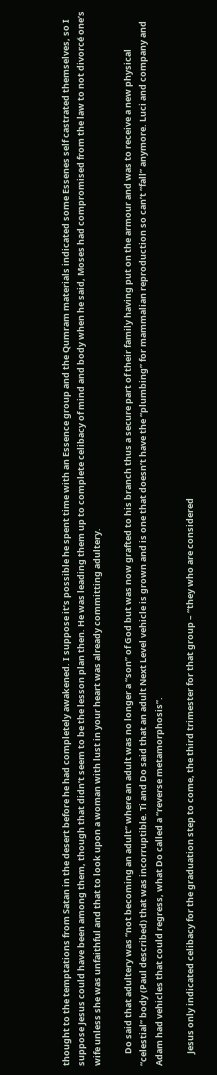thought to the temptations from Satan in the desert before he had completely awakened. I suppose it’s possible he spent time with an Essence group and the Qumram materials indicated some Essenes self castrated themselves, so I suppose Jesus could have been among them, though that didn’t seem to be the lesson plan then. He was leading them up to complete celibacy of mind and body when he said, Moses had compromised from the law to not divorcé one’s wife unless she was unfaithful and that to look upon a woman with lust in your heart was already committing adultery.

      Do said that adultery was “not becoming an adult” where an adult was no longer a “son” of God but was now grafted to his branch thus a secure part of their family having put on the armour and was to receive a new physical “celestial” body (Paul described) that was incorruptible. Ti and Do said that an adult Next Level vehicle is grown and is one that doesn’t have the “plumbing” for mammalian reproduction so can’t “fall” anymore. Luci and company and Adam had vehicles that could regress, what Do called a “reverse metamorphosis”.

      Jesus only indicated celibacy for the graduation step to come, the third trimester for that group – “they who are considered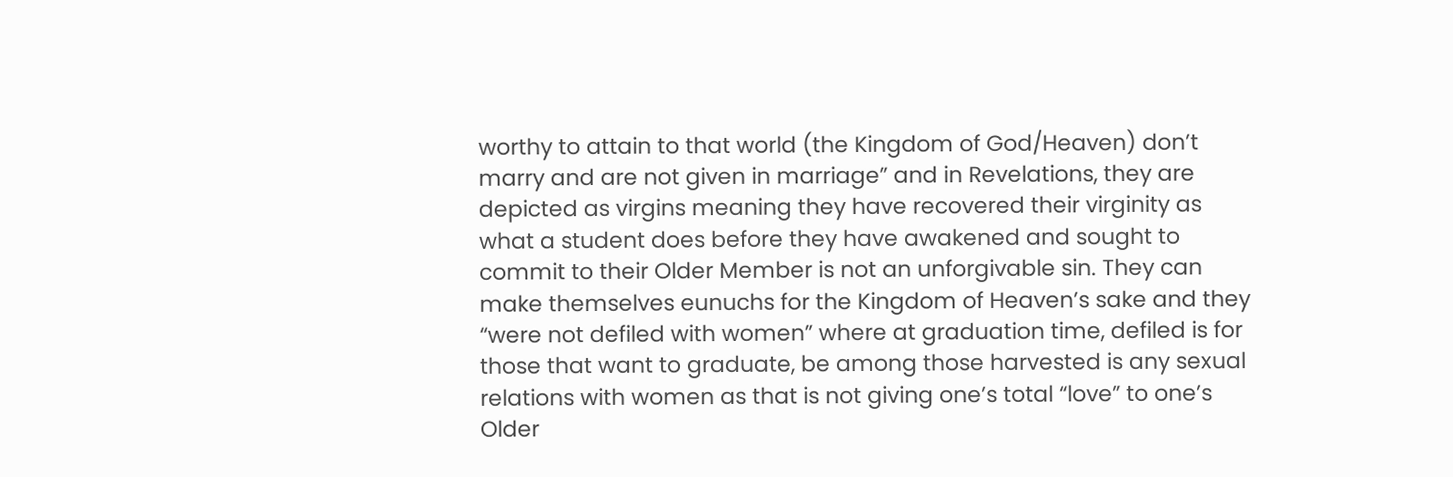worthy to attain to that world (the Kingdom of God/Heaven) don’t marry and are not given in marriage” and in Revelations, they are depicted as virgins meaning they have recovered their virginity as what a student does before they have awakened and sought to commit to their Older Member is not an unforgivable sin. They can make themselves eunuchs for the Kingdom of Heaven’s sake and they “were not defiled with women” where at graduation time, defiled is for those that want to graduate, be among those harvested is any sexual relations with women as that is not giving one’s total “love” to one’s Older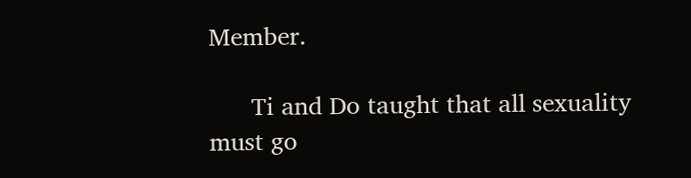Member.

      Ti and Do taught that all sexuality must go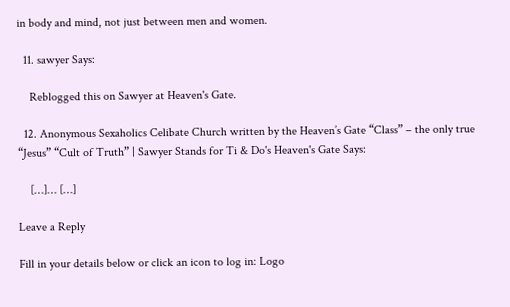in body and mind, not just between men and women.

  11. sawyer Says:

    Reblogged this on Sawyer at Heaven's Gate.

  12. Anonymous Sexaholics Celibate Church written by the Heaven’s Gate “Class” – the only true “Jesus” “Cult of Truth” | Sawyer Stands for Ti & Do's Heaven's Gate Says:

    […]… […]

Leave a Reply

Fill in your details below or click an icon to log in: Logo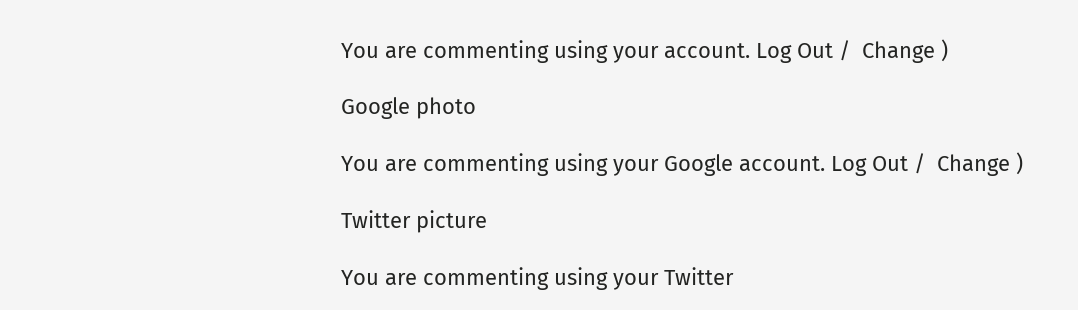You are commenting using your account. Log Out /  Change )

Google photo

You are commenting using your Google account. Log Out /  Change )

Twitter picture

You are commenting using your Twitter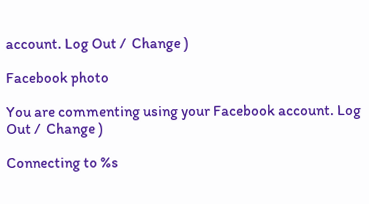account. Log Out /  Change )

Facebook photo

You are commenting using your Facebook account. Log Out /  Change )

Connecting to %s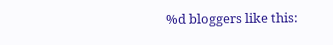%d bloggers like this: